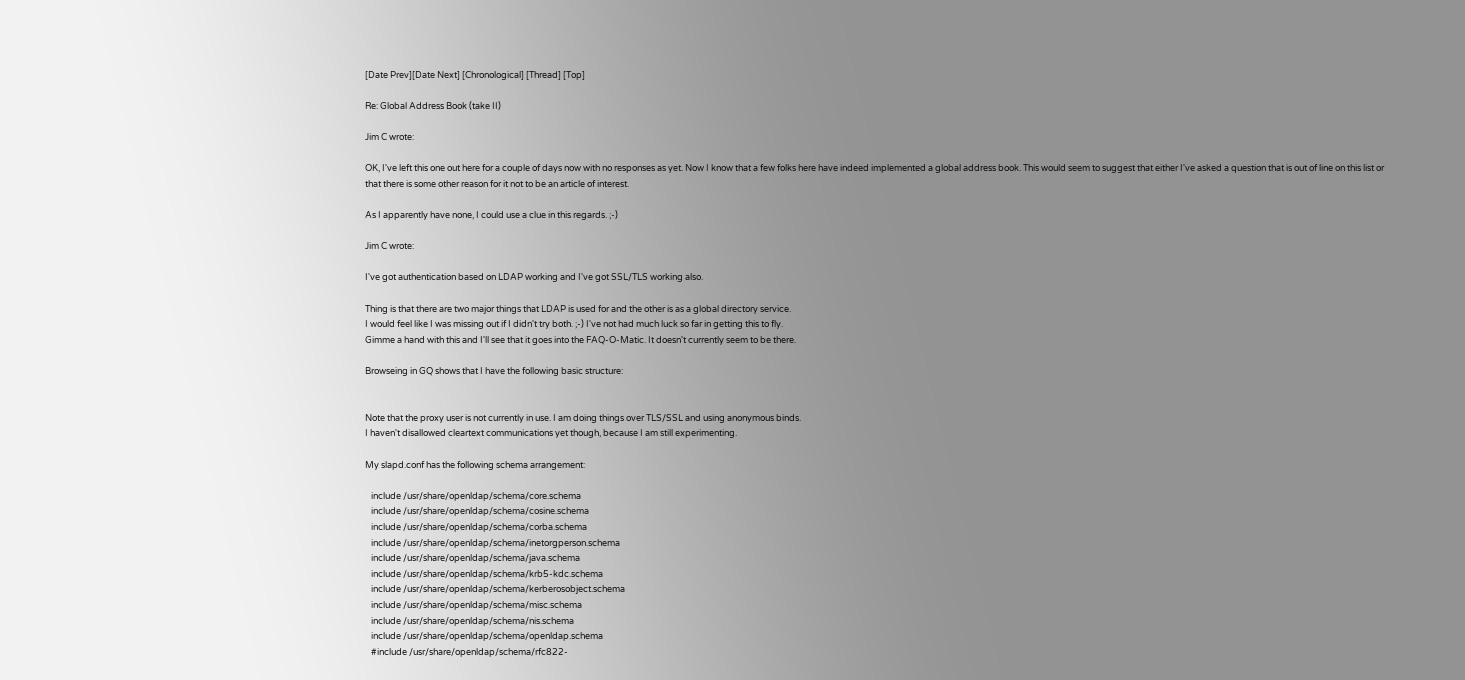[Date Prev][Date Next] [Chronological] [Thread] [Top]

Re: Global Address Book (take II)

Jim C wrote:

OK, I've left this one out here for a couple of days now with no responses as yet. Now I know that a few folks here have indeed implemented a global address book. This would seem to suggest that either I've asked a question that is out of line on this list or that there is some other reason for it not to be an article of interest.

As I apparently have none, I could use a clue in this regards. ;-)

Jim C wrote:

I've got authentication based on LDAP working and I've got SSL/TLS working also.

Thing is that there are two major things that LDAP is used for and the other is as a global directory service.
I would feel like I was missing out if I didn't try both. ;-) I've not had much luck so far in getting this to fly.
Gimme a hand with this and I'll see that it goes into the FAQ-O-Matic. It doesn't currently seem to be there.

Browseing in GQ shows that I have the following basic structure:


Note that the proxy user is not currently in use. I am doing things over TLS/SSL and using anonymous binds.
I haven't disallowed cleartext communications yet though, because I am still experimenting.

My slapd.conf has the following schema arrangement:

   include /usr/share/openldap/schema/core.schema
   include /usr/share/openldap/schema/cosine.schema
   include /usr/share/openldap/schema/corba.schema
   include /usr/share/openldap/schema/inetorgperson.schema
   include /usr/share/openldap/schema/java.schema
   include /usr/share/openldap/schema/krb5-kdc.schema
   include /usr/share/openldap/schema/kerberosobject.schema
   include /usr/share/openldap/schema/misc.schema
   include /usr/share/openldap/schema/nis.schema
   include /usr/share/openldap/schema/openldap.schema
   #include /usr/share/openldap/schema/rfc822-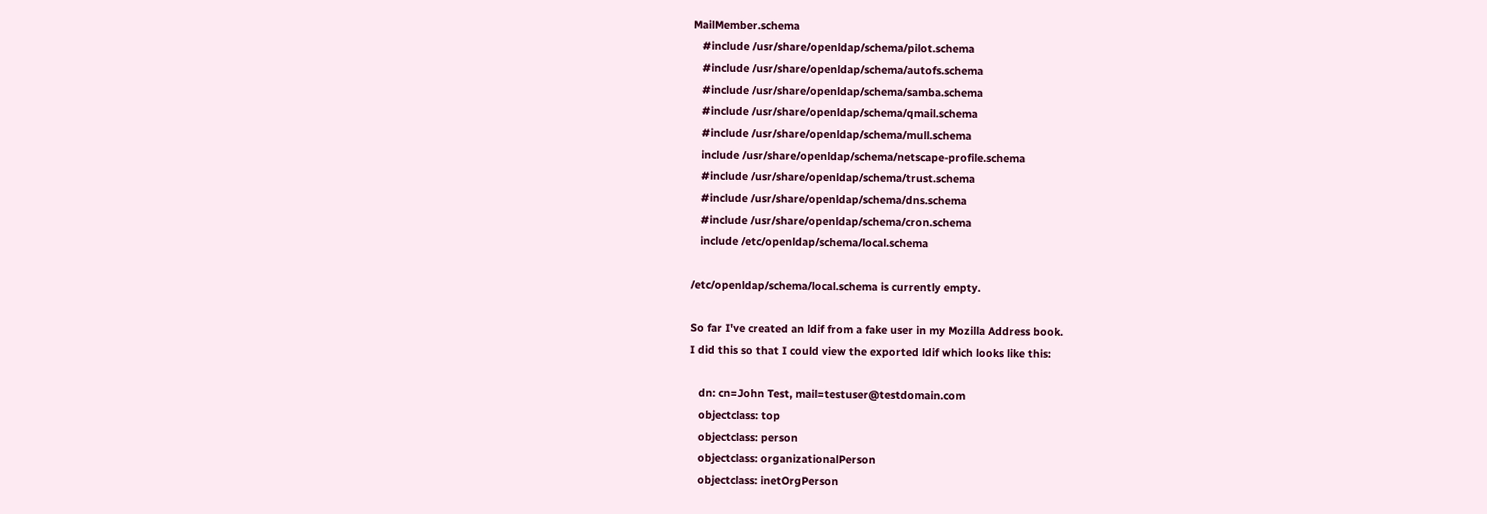MailMember.schema
   #include /usr/share/openldap/schema/pilot.schema
   #include /usr/share/openldap/schema/autofs.schema
   #include /usr/share/openldap/schema/samba.schema
   #include /usr/share/openldap/schema/qmail.schema
   #include /usr/share/openldap/schema/mull.schema
   include /usr/share/openldap/schema/netscape-profile.schema
   #include /usr/share/openldap/schema/trust.schema
   #include /usr/share/openldap/schema/dns.schema
   #include /usr/share/openldap/schema/cron.schema
   include /etc/openldap/schema/local.schema

/etc/openldap/schema/local.schema is currently empty.

So far I've created an ldif from a fake user in my Mozilla Address book.
I did this so that I could view the exported ldif which looks like this:

   dn: cn=John Test, mail=testuser@testdomain.com
   objectclass: top
   objectclass: person
   objectclass: organizationalPerson
   objectclass: inetOrgPerson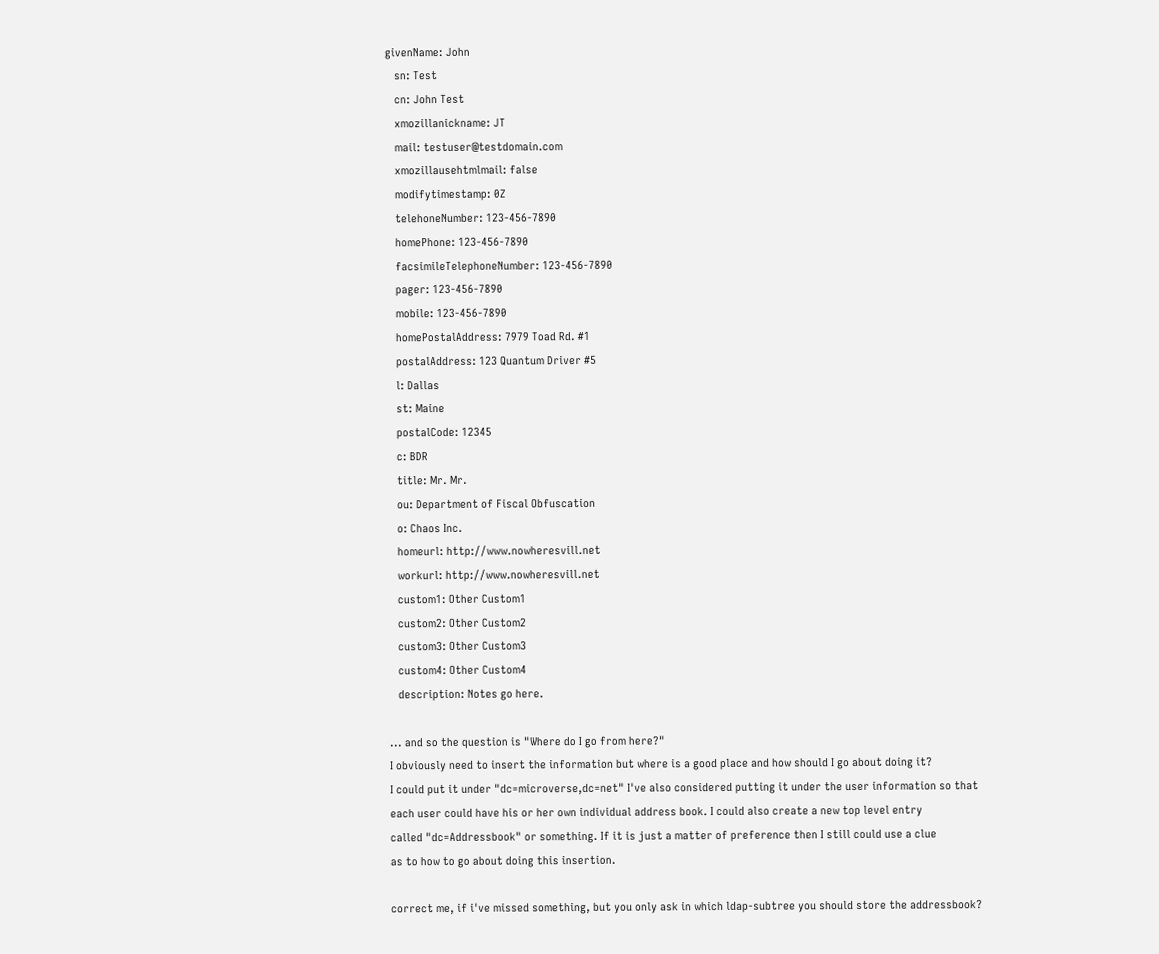givenName: John
   sn: Test
   cn: John Test
   xmozillanickname: JT
   mail: testuser@testdomain.com
   xmozillausehtmlmail: false
   modifytimestamp: 0Z
   telehoneNumber: 123-456-7890
   homePhone: 123-456-7890
   facsimileTelephoneNumber: 123-456-7890
   pager: 123-456-7890
   mobile: 123-456-7890
   homePostalAddress: 7979 Toad Rd. #1
   postalAddress: 123 Quantum Driver #5
   l: Dallas
   st: Maine
   postalCode: 12345
   c: BDR
   title: Mr. Mr.
   ou: Department of Fiscal Obfuscation
   o: Chaos Inc.
   homeurl: http://www.nowheresvill.net
   workurl: http://www.nowheresvill.net
   custom1: Other Custom1
   custom2: Other Custom2
   custom3: Other Custom3
   custom4: Other Custom4
   description: Notes go here.

... and so the question is "Where do I go from here?"
I obviously need to insert the information but where is a good place and how should I go about doing it?
I could put it under "dc=microverse,dc=net" I've also considered putting it under the user information so that
each user could have his or her own individual address book. I could also create a new top level entry
called "dc=Addressbook" or something. If it is just a matter of preference then I still could use a clue
as to how to go about doing this insertion.

correct me, if i've missed something, but you only ask in which ldap-subtree you should store the addressbook?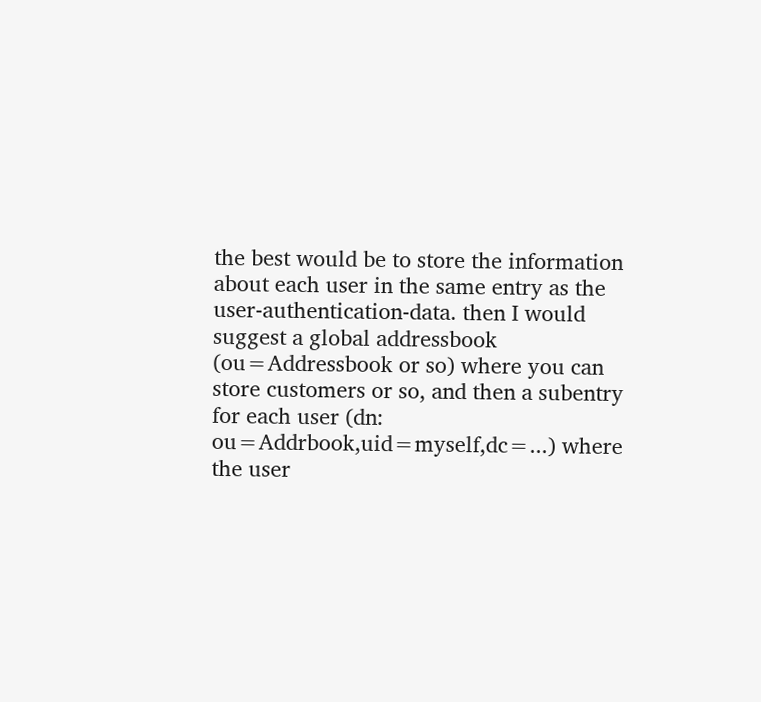the best would be to store the information about each user in the same entry as the user-authentication-data. then I would suggest a global addressbook (ou=Addressbook or so) where you can store customers or so, and then a subentry for each user (dn: ou=Addrbook,uid=myself,dc=...) where the user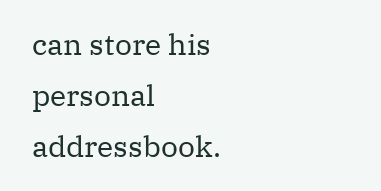can store his personal addressbook.